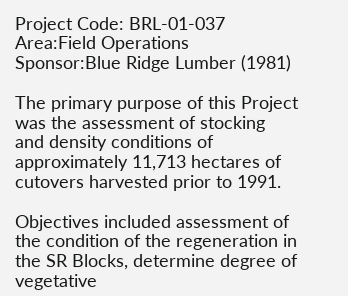Project Code: BRL-01-037
Area:Field Operations
Sponsor:Blue Ridge Lumber (1981)

The primary purpose of this Project was the assessment of stocking and density conditions of approximately 11,713 hectares of cutovers harvested prior to 1991.

Objectives included assessment of the condition of the regeneration in the SR Blocks, determine degree of vegetative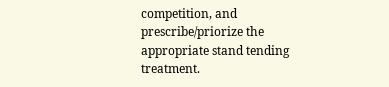competition, and prescribe/priorize the appropriate stand tending treatment.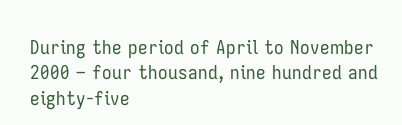During the period of April to November 2000 – four thousand, nine hundred and eighty-five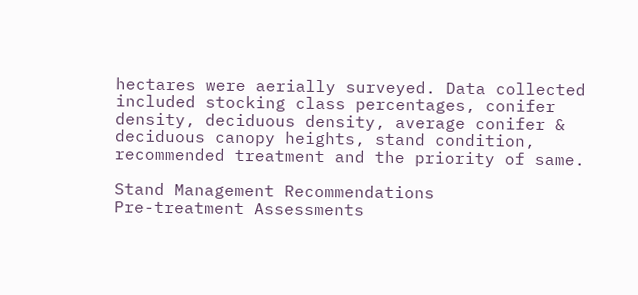hectares were aerially surveyed. Data collected included stocking class percentages, conifer density, deciduous density, average conifer & deciduous canopy heights, stand condition, recommended treatment and the priority of same.

Stand Management Recommendations
Pre-treatment Assessments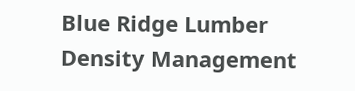Blue Ridge Lumber
Density Management